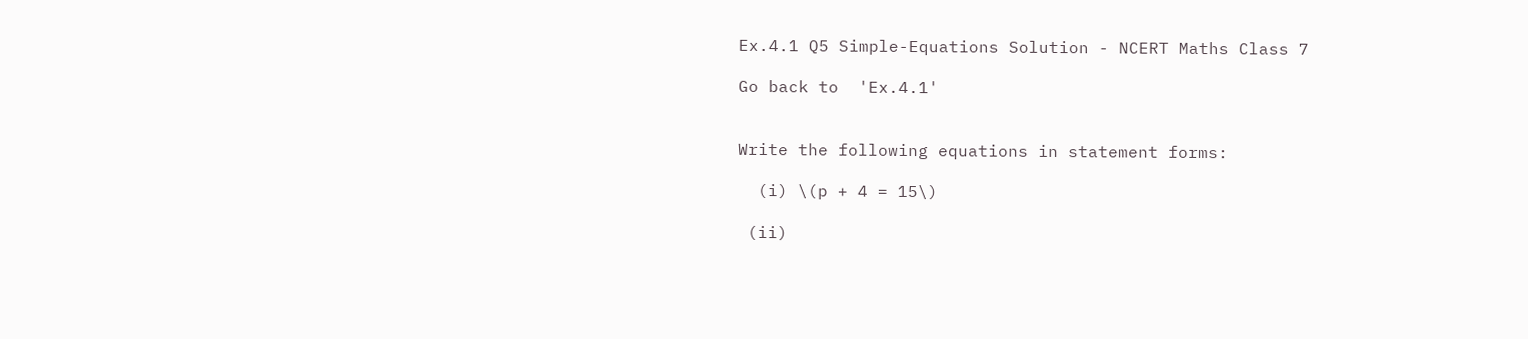Ex.4.1 Q5 Simple-Equations Solution - NCERT Maths Class 7

Go back to  'Ex.4.1'


Write the following equations in statement forms:

  (i) \(p + 4 = 15\)

 (ii)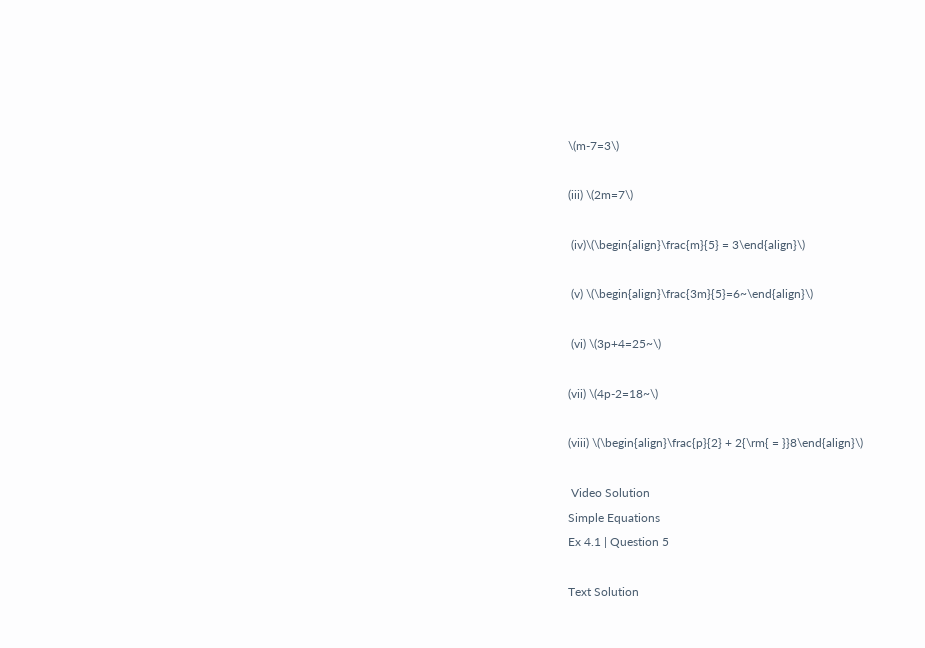\(m-7=3\)

(iii) \(2m=7\)

 (iv)\(\begin{align}\frac{m}{5} = 3\end{align}\)

 (v) \(\begin{align}\frac{3m}{5}=6~\end{align}\)

 (vi) \(3p+4=25~\)

(vii) \(4p-2=18~\)

(viii) \(\begin{align}\frac{p}{2} + 2{\rm{ = }}8\end{align}\)

 Video Solution
Simple Equations
Ex 4.1 | Question 5

Text Solution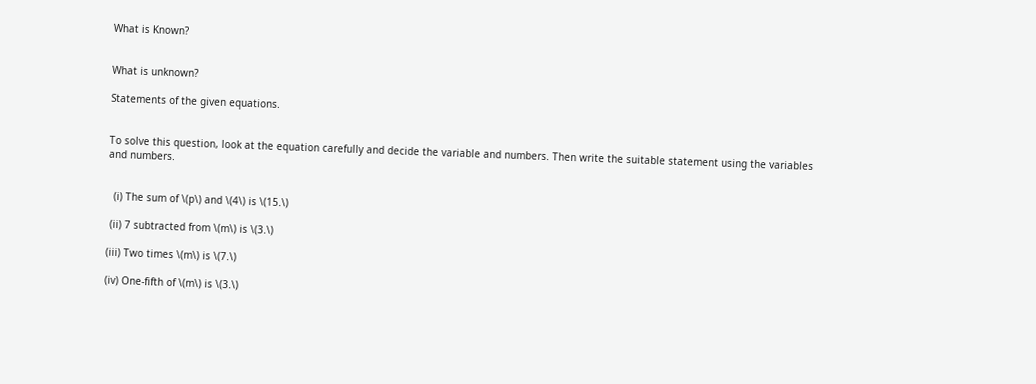What is Known?


What is unknown?

Statements of the given equations.


To solve this question, look at the equation carefully and decide the variable and numbers. Then write the suitable statement using the variables and numbers.


  (i) The sum of \(p\) and \(4\) is \(15.\)

 (ii) 7 subtracted from \(m\) is \(3.\)

(iii) Two times \(m\) is \(7.\)

(iv) One-fifth of \(m\) is \(3.\)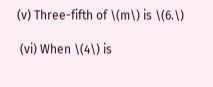(v) Three-fifth of \(m\) is \(6.\)

 (vi) When \(4\) is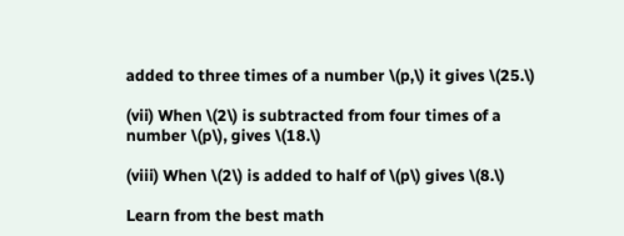added to three times of a number \(p,\) it gives \(25.\)

(vii) When \(2\) is subtracted from four times of a number \(p\), gives \(18.\)

(viii) When \(2\) is added to half of \(p\) gives \(8.\)

Learn from the best math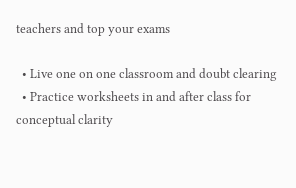teachers and top your exams

  • Live one on one classroom and doubt clearing
  • Practice worksheets in and after class for conceptual clarity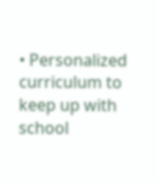• Personalized curriculum to keep up with school